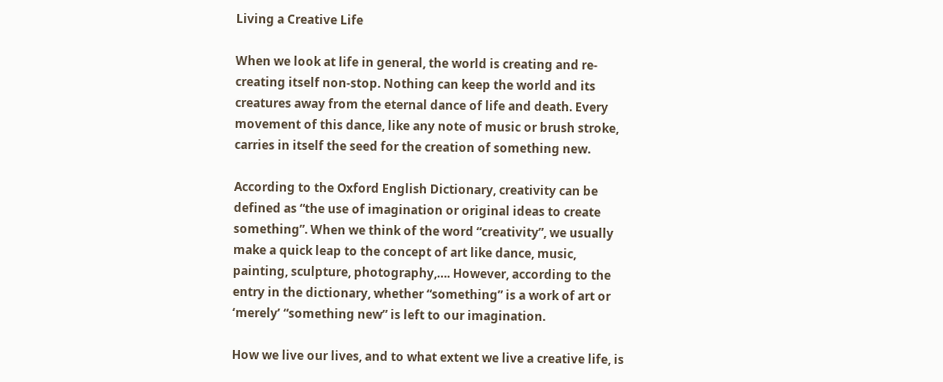Living a Creative Life

When we look at life in general, the world is creating and re-creating itself non-stop. Nothing can keep the world and its creatures away from the eternal dance of life and death. Every movement of this dance, like any note of music or brush stroke, carries in itself the seed for the creation of something new.

According to the Oxford English Dictionary, creativity can be defined as “the use of imagination or original ideas to create something”. When we think of the word “creativity”, we usually make a quick leap to the concept of art like dance, music, painting, sculpture, photography,…. However, according to the entry in the dictionary, whether “something” is a work of art or ‘merely’ “something new” is left to our imagination.

How we live our lives, and to what extent we live a creative life, is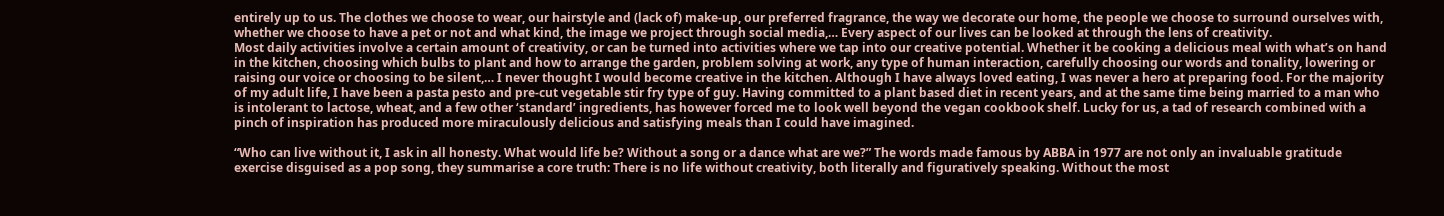entirely up to us. The clothes we choose to wear, our hairstyle and (lack of) make-up, our preferred fragrance, the way we decorate our home, the people we choose to surround ourselves with, whether we choose to have a pet or not and what kind, the image we project through social media,… Every aspect of our lives can be looked at through the lens of creativity.
Most daily activities involve a certain amount of creativity, or can be turned into activities where we tap into our creative potential. Whether it be cooking a delicious meal with what’s on hand in the kitchen, choosing which bulbs to plant and how to arrange the garden, problem solving at work, any type of human interaction, carefully choosing our words and tonality, lowering or raising our voice or choosing to be silent,… I never thought I would become creative in the kitchen. Although I have always loved eating, I was never a hero at preparing food. For the majority of my adult life, I have been a pasta pesto and pre-cut vegetable stir fry type of guy. Having committed to a plant based diet in recent years, and at the same time being married to a man who is intolerant to lactose, wheat, and a few other ‘standard’ ingredients, has however forced me to look well beyond the vegan cookbook shelf. Lucky for us, a tad of research combined with a pinch of inspiration has produced more miraculously delicious and satisfying meals than I could have imagined.

“Who can live without it, I ask in all honesty. What would life be? Without a song or a dance what are we?” The words made famous by ABBA in 1977 are not only an invaluable gratitude exercise disguised as a pop song, they summarise a core truth: There is no life without creativity, both literally and figuratively speaking. Without the most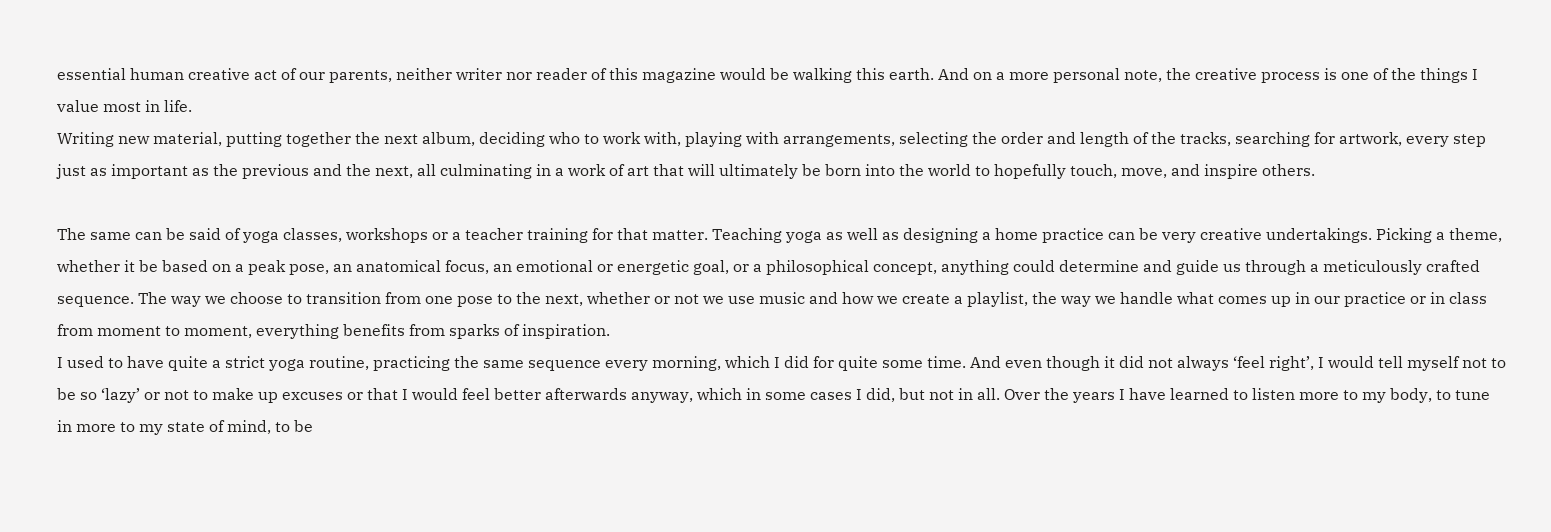essential human creative act of our parents, neither writer nor reader of this magazine would be walking this earth. And on a more personal note, the creative process is one of the things I value most in life.
Writing new material, putting together the next album, deciding who to work with, playing with arrangements, selecting the order and length of the tracks, searching for artwork, every step just as important as the previous and the next, all culminating in a work of art that will ultimately be born into the world to hopefully touch, move, and inspire others.

The same can be said of yoga classes, workshops or a teacher training for that matter. Teaching yoga as well as designing a home practice can be very creative undertakings. Picking a theme, whether it be based on a peak pose, an anatomical focus, an emotional or energetic goal, or a philosophical concept, anything could determine and guide us through a meticulously crafted sequence. The way we choose to transition from one pose to the next, whether or not we use music and how we create a playlist, the way we handle what comes up in our practice or in class from moment to moment, everything benefits from sparks of inspiration.
I used to have quite a strict yoga routine, practicing the same sequence every morning, which I did for quite some time. And even though it did not always ‘feel right’, I would tell myself not to be so ‘lazy’ or not to make up excuses or that I would feel better afterwards anyway, which in some cases I did, but not in all. Over the years I have learned to listen more to my body, to tune in more to my state of mind, to be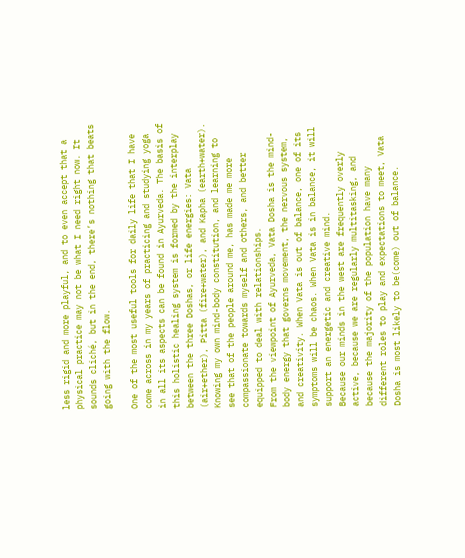less rigid and more playful, and to even accept that a physical practice may not be what I need right now. It sounds cliché, but in the end, there’s nothing that beats going with the flow.

One of the most useful tools for daily life that I have come across in my years of practicing and studying yoga in all its aspects can be found in Ayurveda. The basis of this holistic healing system is formed by the interplay between the three Doshas, or life energies: Vata (air+ether), Pitta (fire+water), and Kapha (earth+water). Knowing my own mind-body constitution, and learning to see that of the people around me, has made me more compassionate towards myself and others, and better equipped to deal with relationships.
From the viewpoint of Ayurveda, Vata Dosha is the mind-body energy that governs movement, the nervous system, and creativity. When Vata is out of balance, one of its symptoms will be chaos. When Vata is in balance, it will support an energetic and creative mind.
Because our minds in the west are frequently overly active, because we are regularly multitasking, and because the majority of the population have many different roles to play and expectations to meet, Vata Dosha is most likely to be(come) out of balance.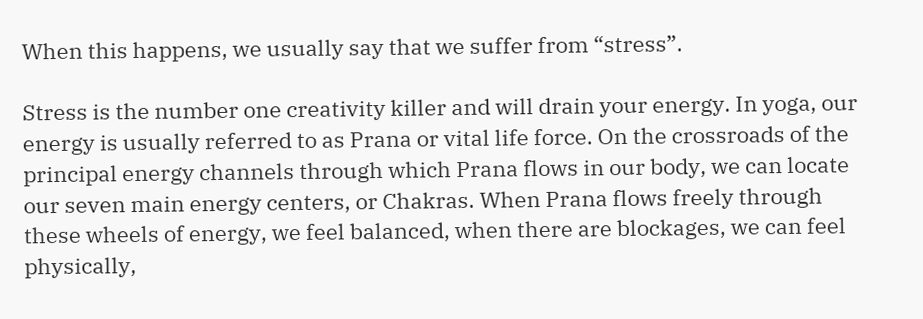When this happens, we usually say that we suffer from “stress”.

Stress is the number one creativity killer and will drain your energy. In yoga, our energy is usually referred to as Prana or vital life force. On the crossroads of the principal energy channels through which Prana flows in our body, we can locate our seven main energy centers, or Chakras. When Prana flows freely through these wheels of energy, we feel balanced, when there are blockages, we can feel physically,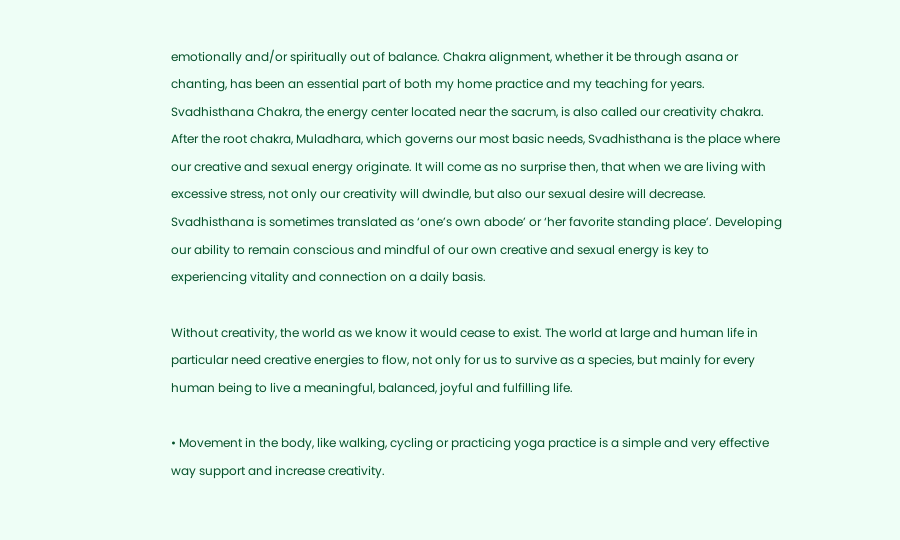emotionally and/or spiritually out of balance. Chakra alignment, whether it be through asana or chanting, has been an essential part of both my home practice and my teaching for years.
Svadhisthana Chakra, the energy center located near the sacrum, is also called our creativity chakra. After the root chakra, Muladhara, which governs our most basic needs, Svadhisthana is the place where our creative and sexual energy originate. It will come as no surprise then, that when we are living with excessive stress, not only our creativity will dwindle, but also our sexual desire will decrease. Svadhisthana is sometimes translated as ‘one’s own abode’ or ‘her favorite standing place’. Developing our ability to remain conscious and mindful of our own creative and sexual energy is key to experiencing vitality and connection on a daily basis.

Without creativity, the world as we know it would cease to exist. The world at large and human life in particular need creative energies to flow, not only for us to survive as a species, but mainly for every human being to live a meaningful, balanced, joyful and fulfilling life.

• Movement in the body, like walking, cycling or practicing yoga practice is a simple and very effective way support and increase creativity.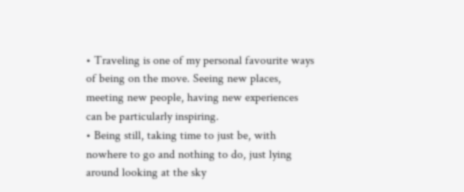• Traveling is one of my personal favourite ways of being on the move. Seeing new places, meeting new people, having new experiences can be particularly inspiring.
• Being still, taking time to just be, with nowhere to go and nothing to do, just lying around looking at the sky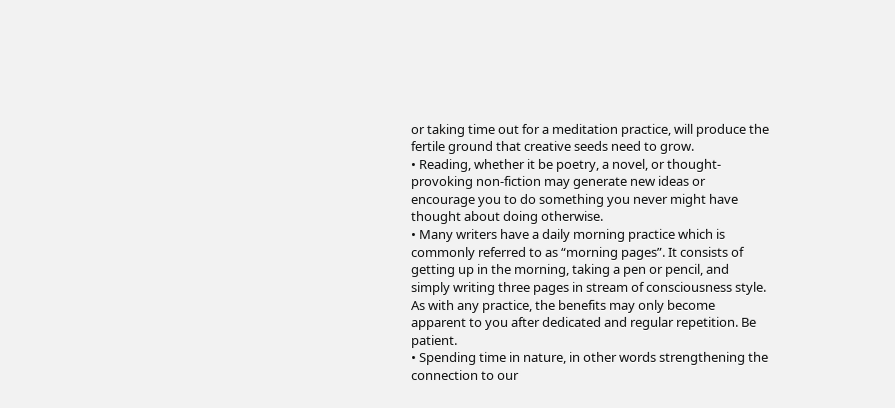or taking time out for a meditation practice, will produce the fertile ground that creative seeds need to grow.
• Reading, whether it be poetry, a novel, or thought-provoking non-fiction may generate new ideas or encourage you to do something you never might have thought about doing otherwise.
• Many writers have a daily morning practice which is commonly referred to as “morning pages”. It consists of getting up in the morning, taking a pen or pencil, and simply writing three pages in stream of consciousness style. As with any practice, the benefits may only become apparent to you after dedicated and regular repetition. Be patient.
• Spending time in nature, in other words strengthening the connection to our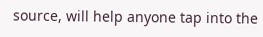source, will help anyone tap into the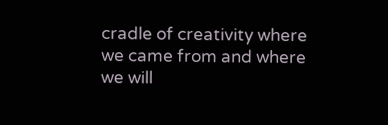cradle of creativity where we came from and where we will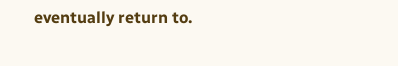eventually return to.